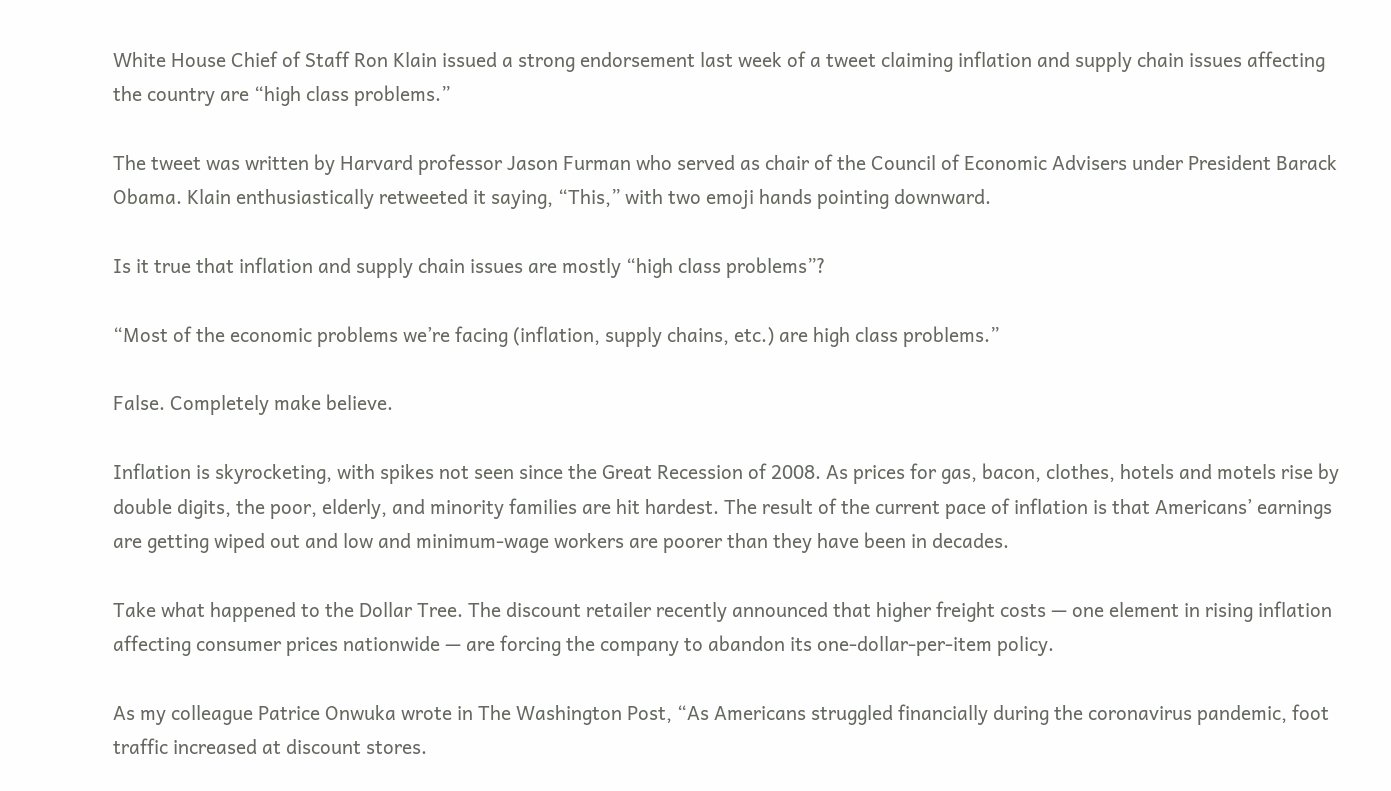White House Chief of Staff Ron Klain issued a strong endorsement last week of a tweet claiming inflation and supply chain issues affecting the country are “high class problems.”

The tweet was written by Harvard professor Jason Furman who served as chair of the Council of Economic Advisers under President Barack Obama. Klain enthusiastically retweeted it saying, “This,” with two emoji hands pointing downward.

Is it true that inflation and supply chain issues are mostly “high class problems”?

“Most of the economic problems we’re facing (inflation, supply chains, etc.) are high class problems.”

False. Completely make believe.

Inflation is skyrocketing, with spikes not seen since the Great Recession of 2008. As prices for gas, bacon, clothes, hotels and motels rise by double digits, the poor, elderly, and minority families are hit hardest. The result of the current pace of inflation is that Americans’ earnings are getting wiped out and low and minimum-wage workers are poorer than they have been in decades.

Take what happened to the Dollar Tree. The discount retailer recently announced that higher freight costs — one element in rising inflation affecting consumer prices nationwide — are forcing the company to abandon its one-dollar-per-item policy.

As my colleague Patrice Onwuka wrote in The Washington Post, “As Americans struggled financially during the coronavirus pandemic, foot traffic increased at discount stores.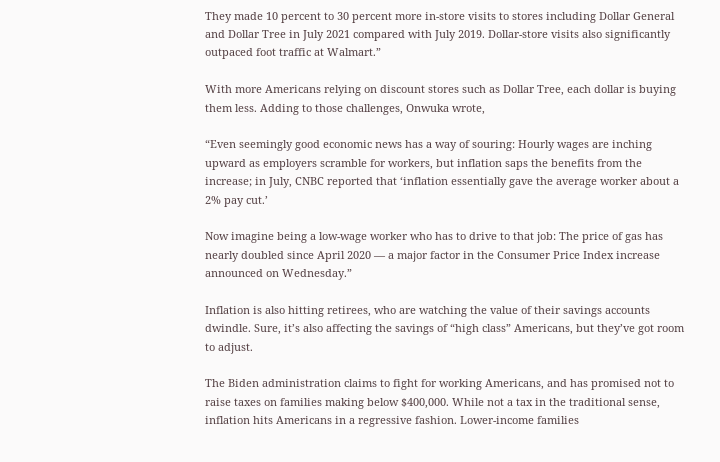They made 10 percent to 30 percent more in-store visits to stores including Dollar General and Dollar Tree in July 2021 compared with July 2019. Dollar-store visits also significantly outpaced foot traffic at Walmart.”

With more Americans relying on discount stores such as Dollar Tree, each dollar is buying them less. Adding to those challenges, Onwuka wrote,

“Even seemingly good economic news has a way of souring: Hourly wages are inching upward as employers scramble for workers, but inflation saps the benefits from the increase; in July, CNBC reported that ‘inflation essentially gave the average worker about a 2% pay cut.’

Now imagine being a low-wage worker who has to drive to that job: The price of gas has nearly doubled since April 2020 — a major factor in the Consumer Price Index increase announced on Wednesday.”

Inflation is also hitting retirees, who are watching the value of their savings accounts dwindle. Sure, it’s also affecting the savings of “high class” Americans, but they’ve got room to adjust.

The Biden administration claims to fight for working Americans, and has promised not to raise taxes on families making below $400,000. While not a tax in the traditional sense, inflation hits Americans in a regressive fashion. Lower-income families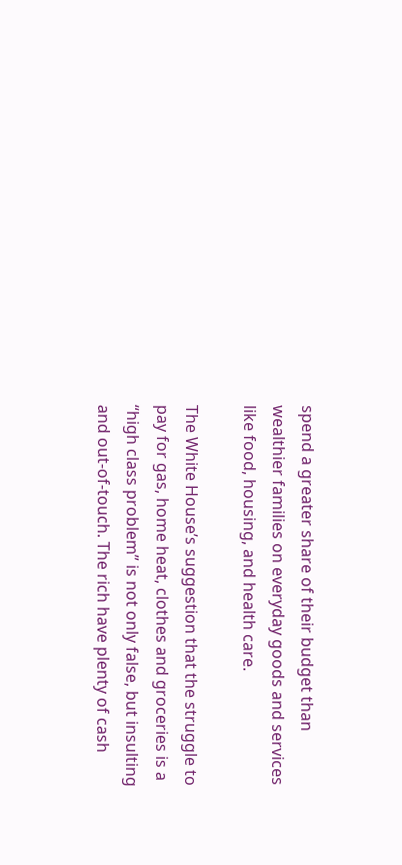spend a greater share of their budget than wealthier families on everyday goods and services like food, housing, and health care.

The White House’s suggestion that the struggle to pay for gas, home heat, clothes and groceries is a “high class problem” is not only false, but insulting and out-of-touch. The rich have plenty of cash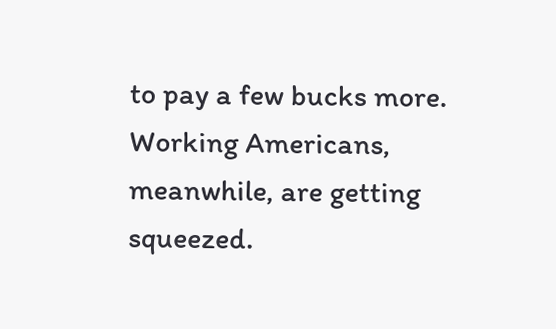to pay a few bucks more. Working Americans, meanwhile, are getting squeezed.